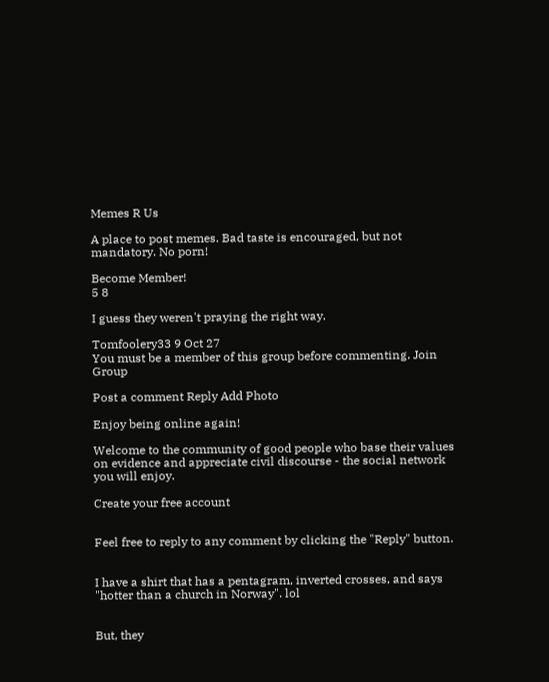Memes R Us

A place to post memes. Bad taste is encouraged, but not mandatory. No porn!

Become Member!
5 8

I guess they weren't praying the right way.

Tomfoolery33 9 Oct 27
You must be a member of this group before commenting. Join Group

Post a comment Reply Add Photo

Enjoy being online again!

Welcome to the community of good people who base their values on evidence and appreciate civil discourse - the social network you will enjoy.

Create your free account


Feel free to reply to any comment by clicking the "Reply" button.


I have a shirt that has a pentagram, inverted crosses, and says "hotter than a church in Norway". lol


But, they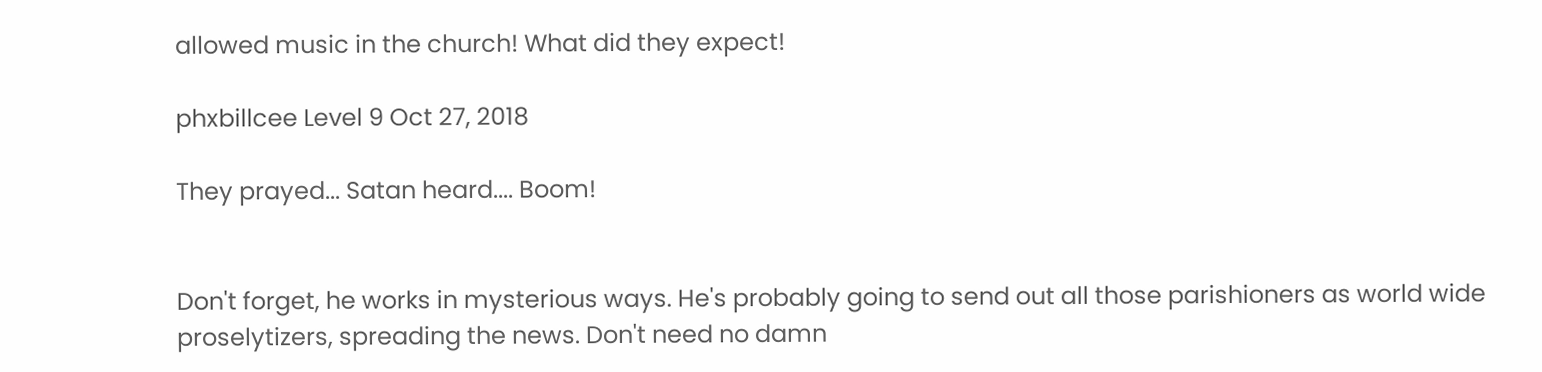allowed music in the church! What did they expect!

phxbillcee Level 9 Oct 27, 2018

They prayed... Satan heard.... Boom!


Don't forget, he works in mysterious ways. He's probably going to send out all those parishioners as world wide proselytizers, spreading the news. Don't need no damn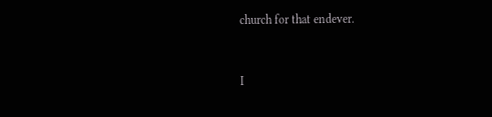church for that endever.


I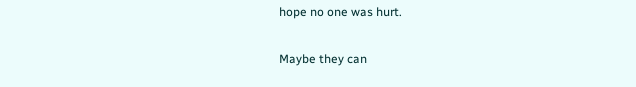hope no one was hurt.

Maybe they can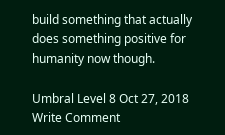build something that actually does something positive for humanity now though.

Umbral Level 8 Oct 27, 2018
Write Comment